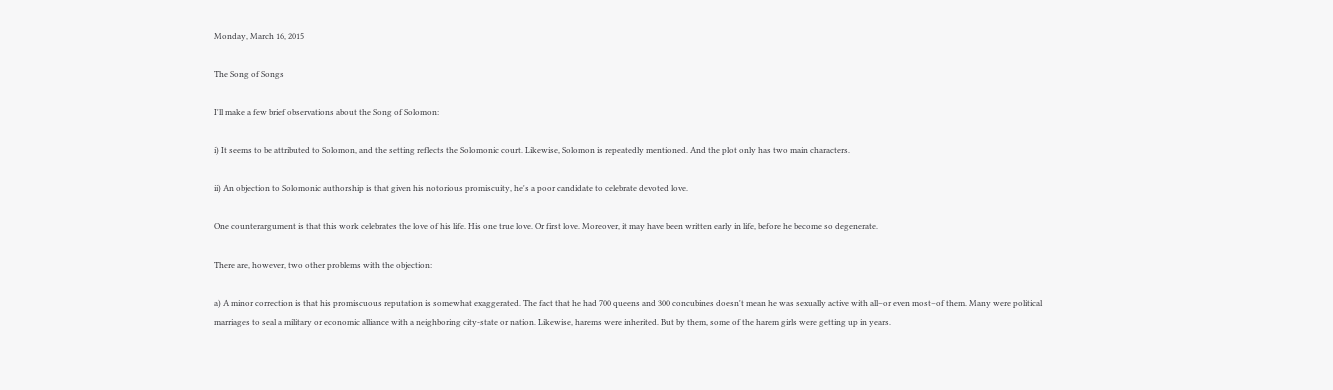Monday, March 16, 2015

The Song of Songs

I'll make a few brief observations about the Song of Solomon:

i) It seems to be attributed to Solomon, and the setting reflects the Solomonic court. Likewise, Solomon is repeatedly mentioned. And the plot only has two main characters.

ii) An objection to Solomonic authorship is that given his notorious promiscuity, he's a poor candidate to celebrate devoted love.

One counterargument is that this work celebrates the love of his life. His one true love. Or first love. Moreover, it may have been written early in life, before he become so degenerate.

There are, however, two other problems with the objection:

a) A minor correction is that his promiscuous reputation is somewhat exaggerated. The fact that he had 700 queens and 300 concubines doesn't mean he was sexually active with all–or even most–of them. Many were political marriages to seal a military or economic alliance with a neighboring city-state or nation. Likewise, harems were inherited. But by them, some of the harem girls were getting up in years.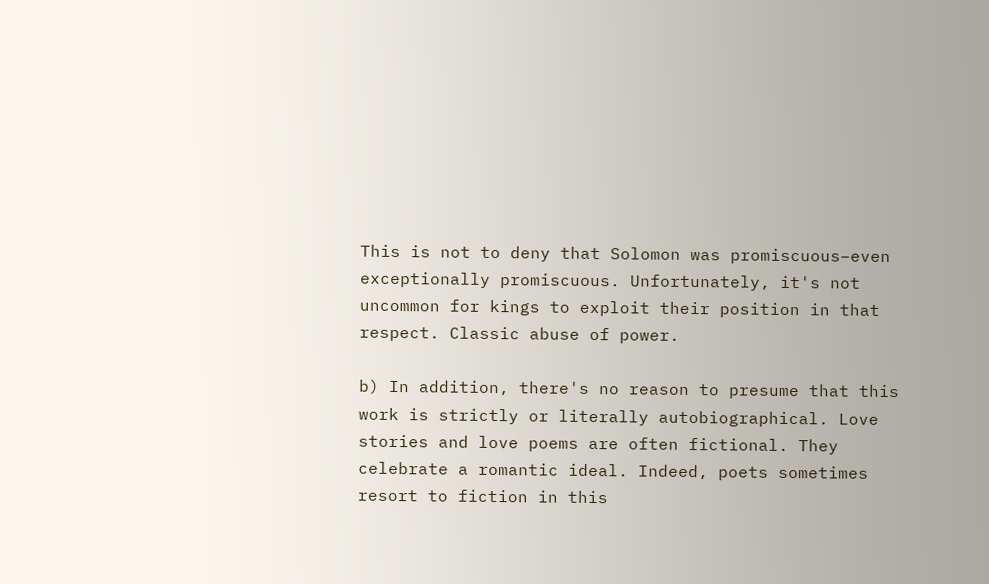This is not to deny that Solomon was promiscuous–even exceptionally promiscuous. Unfortunately, it's not uncommon for kings to exploit their position in that respect. Classic abuse of power.

b) In addition, there's no reason to presume that this work is strictly or literally autobiographical. Love stories and love poems are often fictional. They celebrate a romantic ideal. Indeed, poets sometimes resort to fiction in this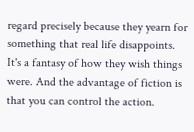regard precisely because they yearn for something that real life disappoints. It's a fantasy of how they wish things were. And the advantage of fiction is that you can control the action.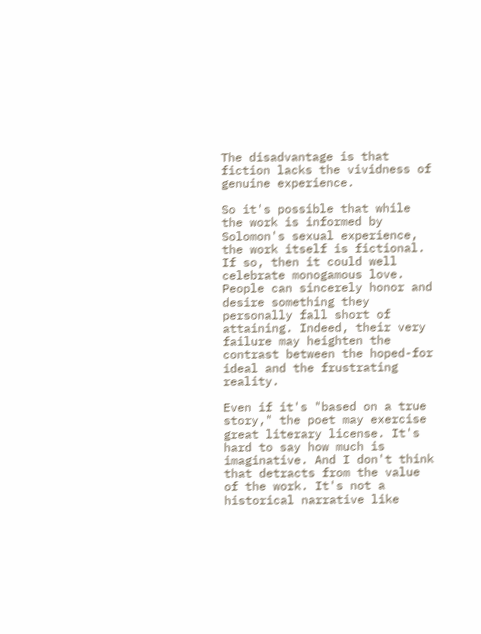The disadvantage is that fiction lacks the vividness of genuine experience.

So it's possible that while the work is informed by Solomon's sexual experience, the work itself is fictional. If so, then it could well celebrate monogamous love. People can sincerely honor and desire something they personally fall short of attaining. Indeed, their very failure may heighten the contrast between the hoped-for ideal and the frustrating reality.

Even if it's "based on a true story," the poet may exercise great literary license. It's hard to say how much is imaginative. And I don't think that detracts from the value of the work. It's not a historical narrative like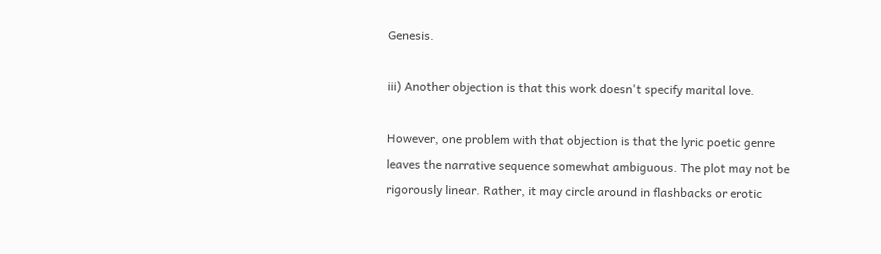Genesis.

iii) Another objection is that this work doesn't specify marital love.

However, one problem with that objection is that the lyric poetic genre leaves the narrative sequence somewhat ambiguous. The plot may not be rigorously linear. Rather, it may circle around in flashbacks or erotic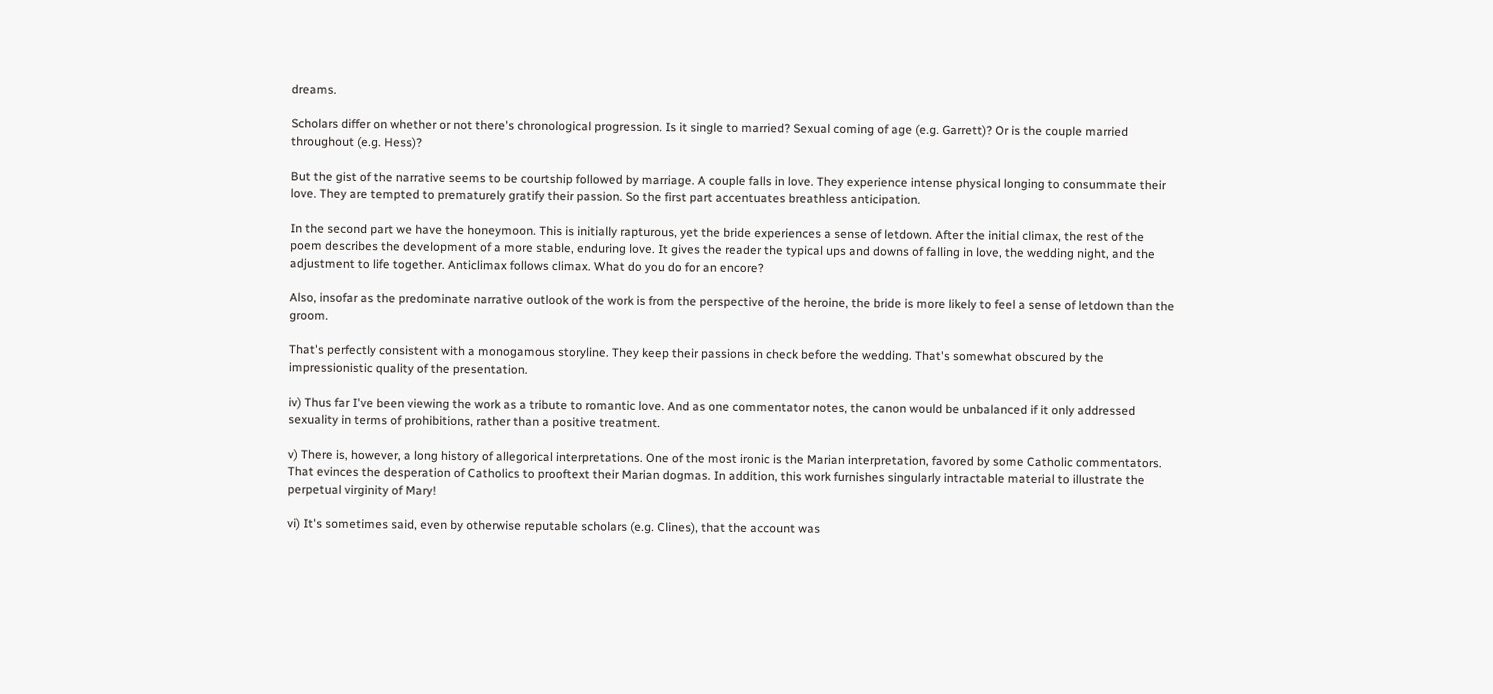dreams.

Scholars differ on whether or not there's chronological progression. Is it single to married? Sexual coming of age (e.g. Garrett)? Or is the couple married throughout (e.g. Hess)?

But the gist of the narrative seems to be courtship followed by marriage. A couple falls in love. They experience intense physical longing to consummate their love. They are tempted to prematurely gratify their passion. So the first part accentuates breathless anticipation.

In the second part we have the honeymoon. This is initially rapturous, yet the bride experiences a sense of letdown. After the initial climax, the rest of the poem describes the development of a more stable, enduring love. It gives the reader the typical ups and downs of falling in love, the wedding night, and the adjustment to life together. Anticlimax follows climax. What do you do for an encore?

Also, insofar as the predominate narrative outlook of the work is from the perspective of the heroine, the bride is more likely to feel a sense of letdown than the groom.

That's perfectly consistent with a monogamous storyline. They keep their passions in check before the wedding. That's somewhat obscured by the impressionistic quality of the presentation.

iv) Thus far I've been viewing the work as a tribute to romantic love. And as one commentator notes, the canon would be unbalanced if it only addressed sexuality in terms of prohibitions, rather than a positive treatment.

v) There is, however, a long history of allegorical interpretations. One of the most ironic is the Marian interpretation, favored by some Catholic commentators. That evinces the desperation of Catholics to prooftext their Marian dogmas. In addition, this work furnishes singularly intractable material to illustrate the perpetual virginity of Mary!

vi) It's sometimes said, even by otherwise reputable scholars (e.g. Clines), that the account was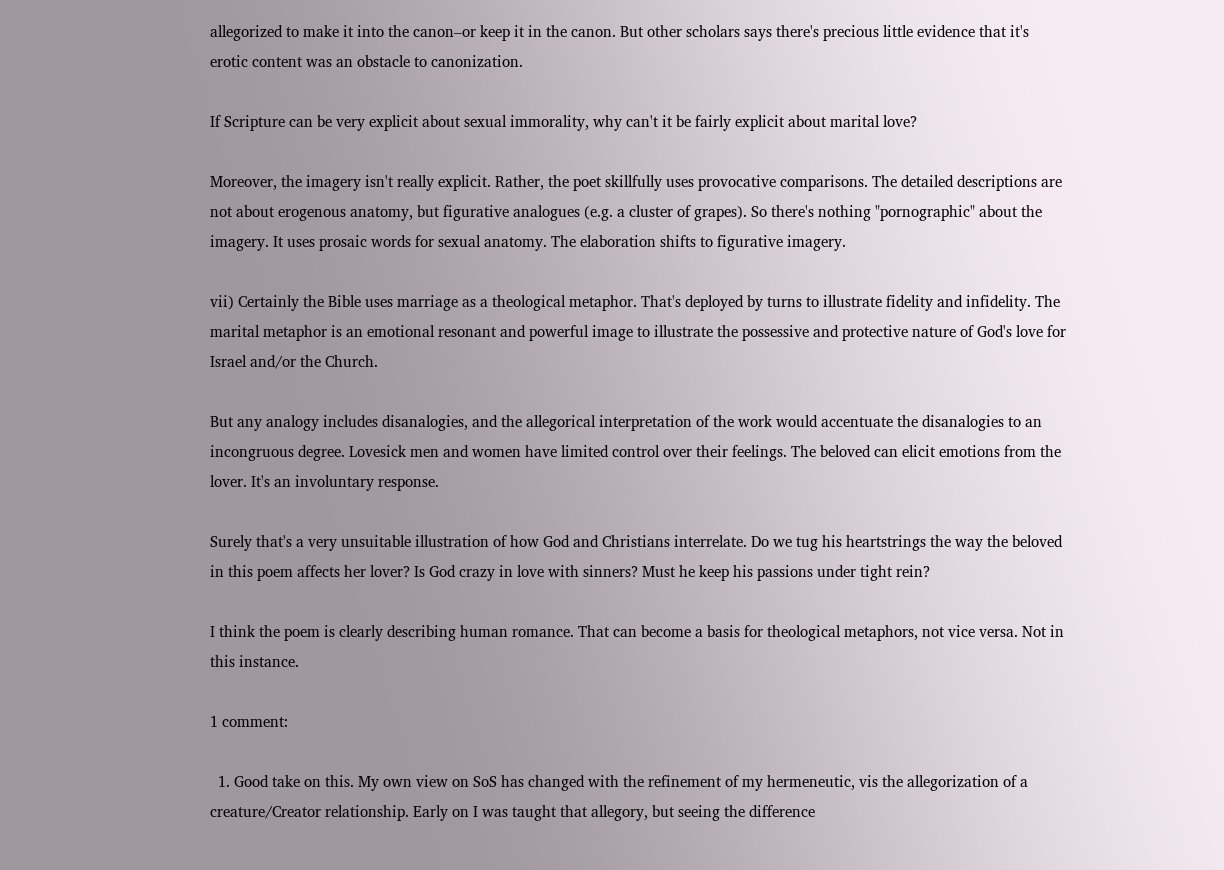allegorized to make it into the canon–or keep it in the canon. But other scholars says there's precious little evidence that it's erotic content was an obstacle to canonization.

If Scripture can be very explicit about sexual immorality, why can't it be fairly explicit about marital love?

Moreover, the imagery isn't really explicit. Rather, the poet skillfully uses provocative comparisons. The detailed descriptions are not about erogenous anatomy, but figurative analogues (e.g. a cluster of grapes). So there's nothing "pornographic" about the imagery. It uses prosaic words for sexual anatomy. The elaboration shifts to figurative imagery.

vii) Certainly the Bible uses marriage as a theological metaphor. That's deployed by turns to illustrate fidelity and infidelity. The marital metaphor is an emotional resonant and powerful image to illustrate the possessive and protective nature of God's love for Israel and/or the Church.

But any analogy includes disanalogies, and the allegorical interpretation of the work would accentuate the disanalogies to an incongruous degree. Lovesick men and women have limited control over their feelings. The beloved can elicit emotions from the lover. It's an involuntary response.

Surely that's a very unsuitable illustration of how God and Christians interrelate. Do we tug his heartstrings the way the beloved in this poem affects her lover? Is God crazy in love with sinners? Must he keep his passions under tight rein?

I think the poem is clearly describing human romance. That can become a basis for theological metaphors, not vice versa. Not in this instance.

1 comment:

  1. Good take on this. My own view on SoS has changed with the refinement of my hermeneutic, vis the allegorization of a creature/Creator relationship. Early on I was taught that allegory, but seeing the difference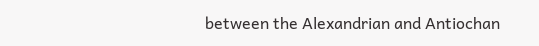between the Alexandrian and Antiochan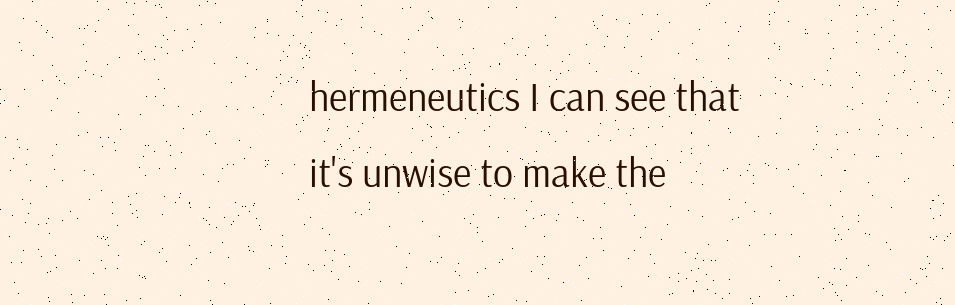hermeneutics I can see that it's unwise to make the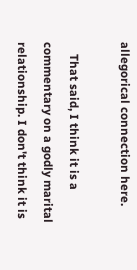allegorical connection here.

    That said, I think it is a commentary on a godly marital relationship. I don't think it is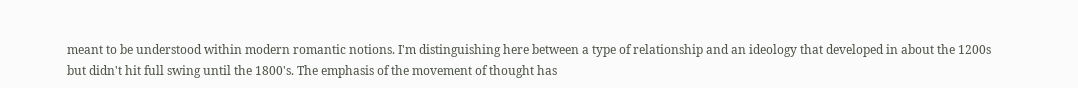meant to be understood within modern romantic notions. I'm distinguishing here between a type of relationship and an ideology that developed in about the 1200s but didn't hit full swing until the 1800's. The emphasis of the movement of thought has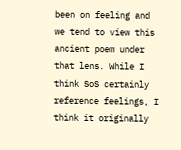been on feeling and we tend to view this ancient poem under that lens. While I think SoS certainly reference feelings, I think it originally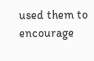used them to encourage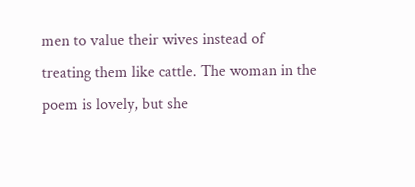men to value their wives instead of treating them like cattle. The woman in the poem is lovely, but she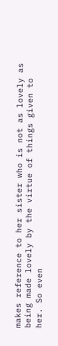makes reference to her sister who is not as lovely as being made lovely by the virtue of things given to her. So even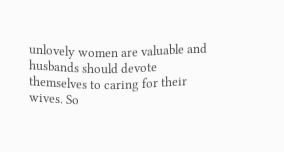unlovely women are valuable and husbands should devote themselves to caring for their wives. So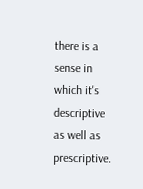there is a sense in which it's descriptive as well as prescriptive.